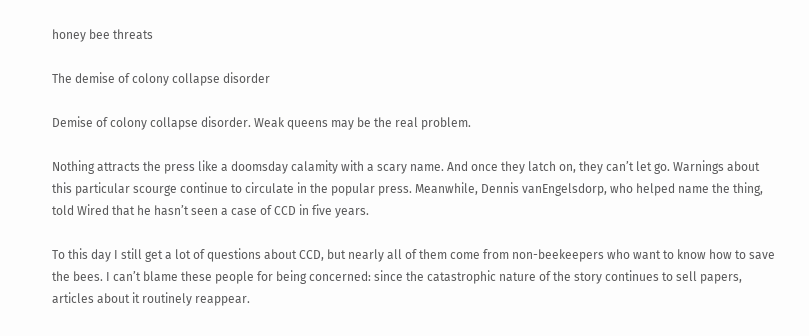honey bee threats

The demise of colony collapse disorder

Demise of colony collapse disorder. Weak queens may be the real problem.

Nothing attracts the press like a doomsday calamity with a scary name. And once they latch on, they can’t let go. Warnings about this particular scourge continue to circulate in the popular press. Meanwhile, Dennis vanEngelsdorp, who helped name the thing, told Wired that he hasn’t seen a case of CCD in five years.

To this day I still get a lot of questions about CCD, but nearly all of them come from non-beekeepers who want to know how to save the bees. I can’t blame these people for being concerned: since the catastrophic nature of the story continues to sell papers, articles about it routinely reappear.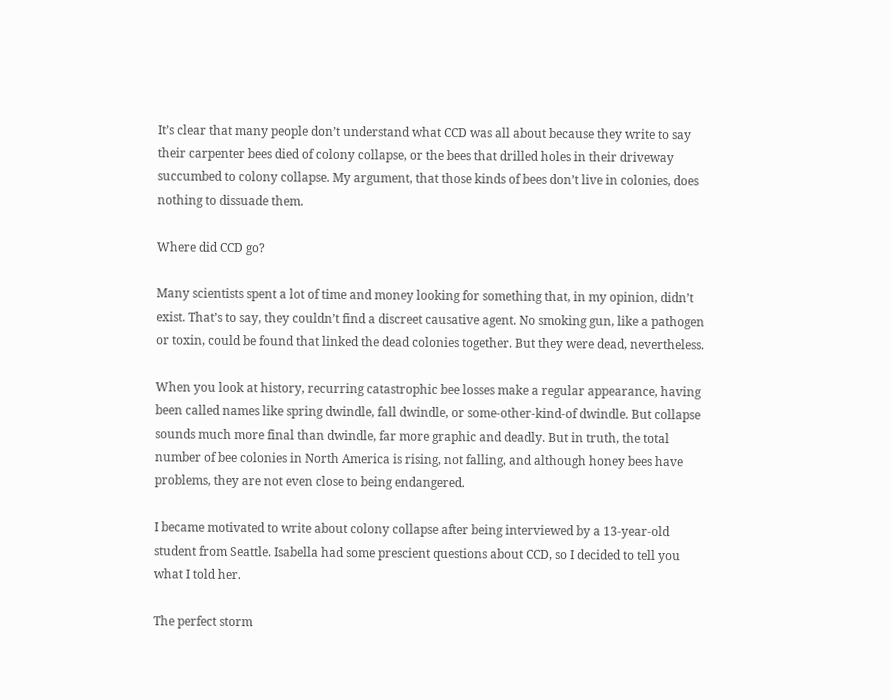It’s clear that many people don’t understand what CCD was all about because they write to say their carpenter bees died of colony collapse, or the bees that drilled holes in their driveway succumbed to colony collapse. My argument, that those kinds of bees don’t live in colonies, does nothing to dissuade them.

Where did CCD go?

Many scientists spent a lot of time and money looking for something that, in my opinion, didn’t exist. That’s to say, they couldn’t find a discreet causative agent. No smoking gun, like a pathogen or toxin, could be found that linked the dead colonies together. But they were dead, nevertheless.

When you look at history, recurring catastrophic bee losses make a regular appearance, having been called names like spring dwindle, fall dwindle, or some-other-kind-of dwindle. But collapse sounds much more final than dwindle, far more graphic and deadly. But in truth, the total number of bee colonies in North America is rising, not falling, and although honey bees have problems, they are not even close to being endangered.

I became motivated to write about colony collapse after being interviewed by a 13-year-old student from Seattle. Isabella had some prescient questions about CCD, so I decided to tell you what I told her.

The perfect storm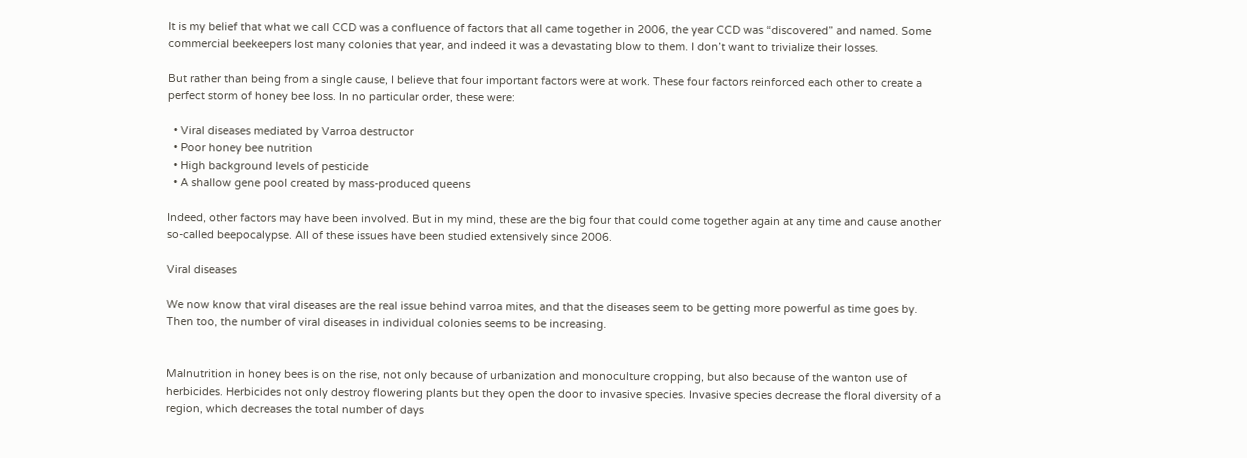It is my belief that what we call CCD was a confluence of factors that all came together in 2006, the year CCD was “discovered” and named. Some commercial beekeepers lost many colonies that year, and indeed it was a devastating blow to them. I don’t want to trivialize their losses.

But rather than being from a single cause, I believe that four important factors were at work. These four factors reinforced each other to create a perfect storm of honey bee loss. In no particular order, these were:

  • Viral diseases mediated by Varroa destructor
  • Poor honey bee nutrition
  • High background levels of pesticide
  • A shallow gene pool created by mass-produced queens

Indeed, other factors may have been involved. But in my mind, these are the big four that could come together again at any time and cause another so-called beepocalypse. All of these issues have been studied extensively since 2006.

Viral diseases

We now know that viral diseases are the real issue behind varroa mites, and that the diseases seem to be getting more powerful as time goes by. Then too, the number of viral diseases in individual colonies seems to be increasing.


Malnutrition in honey bees is on the rise, not only because of urbanization and monoculture cropping, but also because of the wanton use of herbicides. Herbicides not only destroy flowering plants but they open the door to invasive species. Invasive species decrease the floral diversity of a region, which decreases the total number of days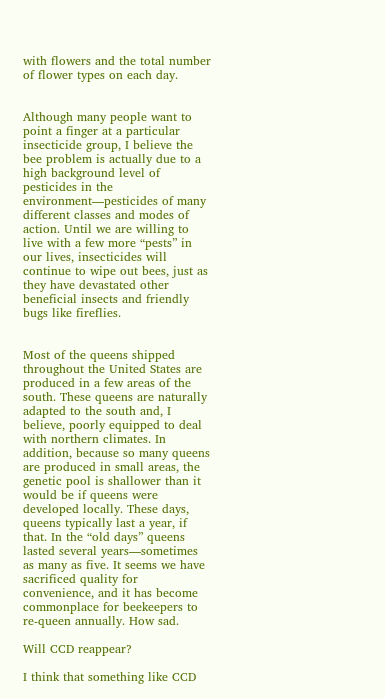with flowers and the total number of flower types on each day.


Although many people want to point a finger at a particular insecticide group, I believe the bee problem is actually due to a high background level of pesticides in the environment—pesticides of many different classes and modes of action. Until we are willing to live with a few more “pests” in our lives, insecticides will continue to wipe out bees, just as they have devastated other beneficial insects and friendly bugs like fireflies.


Most of the queens shipped throughout the United States are produced in a few areas of the south. These queens are naturally adapted to the south and, I believe, poorly equipped to deal with northern climates. In addition, because so many queens are produced in small areas, the genetic pool is shallower than it would be if queens were developed locally. These days, queens typically last a year, if that. In the “old days” queens lasted several years—sometimes as many as five. It seems we have sacrificed quality for convenience, and it has become commonplace for beekeepers to re-queen annually. How sad.

Will CCD reappear?

I think that something like CCD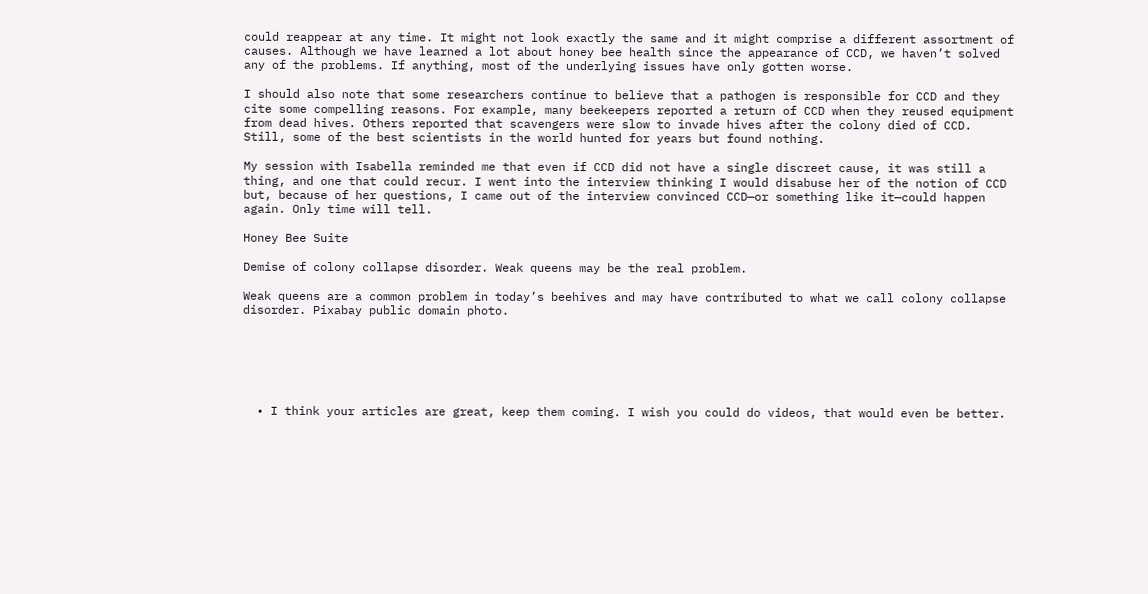could reappear at any time. It might not look exactly the same and it might comprise a different assortment of causes. Although we have learned a lot about honey bee health since the appearance of CCD, we haven’t solved any of the problems. If anything, most of the underlying issues have only gotten worse.

I should also note that some researchers continue to believe that a pathogen is responsible for CCD and they cite some compelling reasons. For example, many beekeepers reported a return of CCD when they reused equipment from dead hives. Others reported that scavengers were slow to invade hives after the colony died of CCD. Still, some of the best scientists in the world hunted for years but found nothing.

My session with Isabella reminded me that even if CCD did not have a single discreet cause, it was still a thing, and one that could recur. I went into the interview thinking I would disabuse her of the notion of CCD but, because of her questions, I came out of the interview convinced CCD—or something like it—could happen again. Only time will tell.

Honey Bee Suite

Demise of colony collapse disorder. Weak queens may be the real problem.

Weak queens are a common problem in today’s beehives and may have contributed to what we call colony collapse disorder. Pixabay public domain photo.






  • I think your articles are great, keep them coming. I wish you could do videos, that would even be better.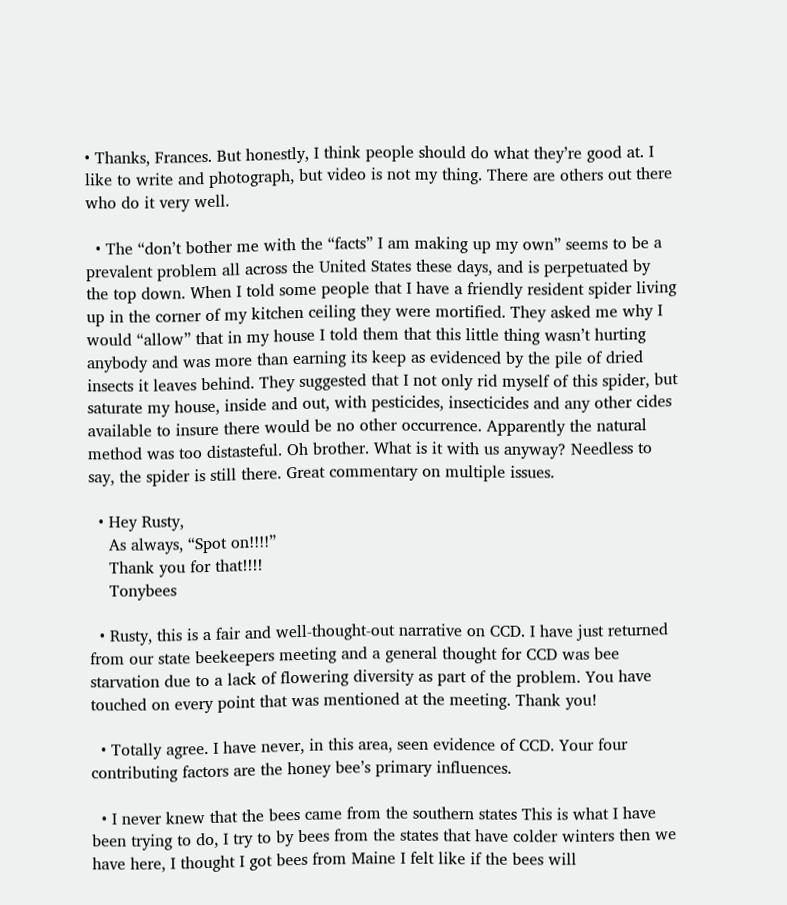• Thanks, Frances. But honestly, I think people should do what they’re good at. I like to write and photograph, but video is not my thing. There are others out there who do it very well.

  • The “don’t bother me with the “facts” I am making up my own” seems to be a prevalent problem all across the United States these days, and is perpetuated by the top down. When I told some people that I have a friendly resident spider living up in the corner of my kitchen ceiling they were mortified. They asked me why I would “allow” that in my house I told them that this little thing wasn’t hurting anybody and was more than earning its keep as evidenced by the pile of dried insects it leaves behind. They suggested that I not only rid myself of this spider, but saturate my house, inside and out, with pesticides, insecticides and any other cides available to insure there would be no other occurrence. Apparently the natural method was too distasteful. Oh brother. What is it with us anyway? Needless to say, the spider is still there. Great commentary on multiple issues.

  • Hey Rusty,
    As always, “Spot on!!!!”
    Thank you for that!!!!
    Tonybees

  • Rusty, this is a fair and well-thought-out narrative on CCD. I have just returned from our state beekeepers meeting and a general thought for CCD was bee starvation due to a lack of flowering diversity as part of the problem. You have touched on every point that was mentioned at the meeting. Thank you!

  • Totally agree. I have never, in this area, seen evidence of CCD. Your four contributing factors are the honey bee’s primary influences.

  • I never knew that the bees came from the southern states This is what I have been trying to do, I try to by bees from the states that have colder winters then we have here, I thought I got bees from Maine I felt like if the bees will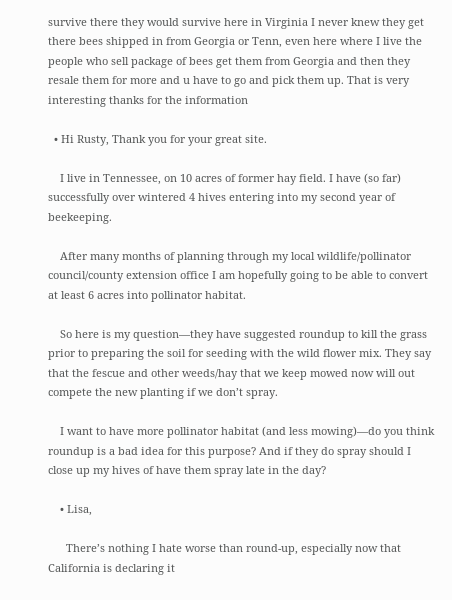survive there they would survive here in Virginia I never knew they get there bees shipped in from Georgia or Tenn, even here where I live the people who sell package of bees get them from Georgia and then they resale them for more and u have to go and pick them up. That is very interesting thanks for the information

  • Hi Rusty, Thank you for your great site.

    I live in Tennessee, on 10 acres of former hay field. I have (so far) successfully over wintered 4 hives entering into my second year of beekeeping.

    After many months of planning through my local wildlife/pollinator council/county extension office I am hopefully going to be able to convert at least 6 acres into pollinator habitat.

    So here is my question—they have suggested roundup to kill the grass prior to preparing the soil for seeding with the wild flower mix. They say that the fescue and other weeds/hay that we keep mowed now will out compete the new planting if we don’t spray.

    I want to have more pollinator habitat (and less mowing)—do you think roundup is a bad idea for this purpose? And if they do spray should I close up my hives of have them spray late in the day?

    • Lisa,

      There’s nothing I hate worse than round-up, especially now that California is declaring it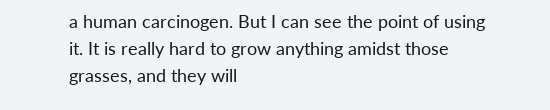a human carcinogen. But I can see the point of using it. It is really hard to grow anything amidst those grasses, and they will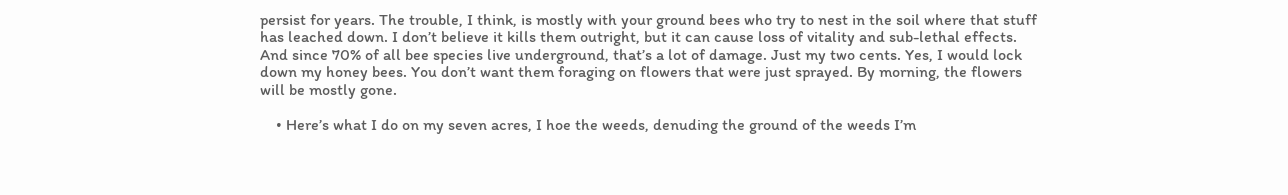persist for years. The trouble, I think, is mostly with your ground bees who try to nest in the soil where that stuff has leached down. I don’t believe it kills them outright, but it can cause loss of vitality and sub-lethal effects. And since 70% of all bee species live underground, that’s a lot of damage. Just my two cents. Yes, I would lock down my honey bees. You don’t want them foraging on flowers that were just sprayed. By morning, the flowers will be mostly gone.

    • Here’s what I do on my seven acres, I hoe the weeds, denuding the ground of the weeds I’m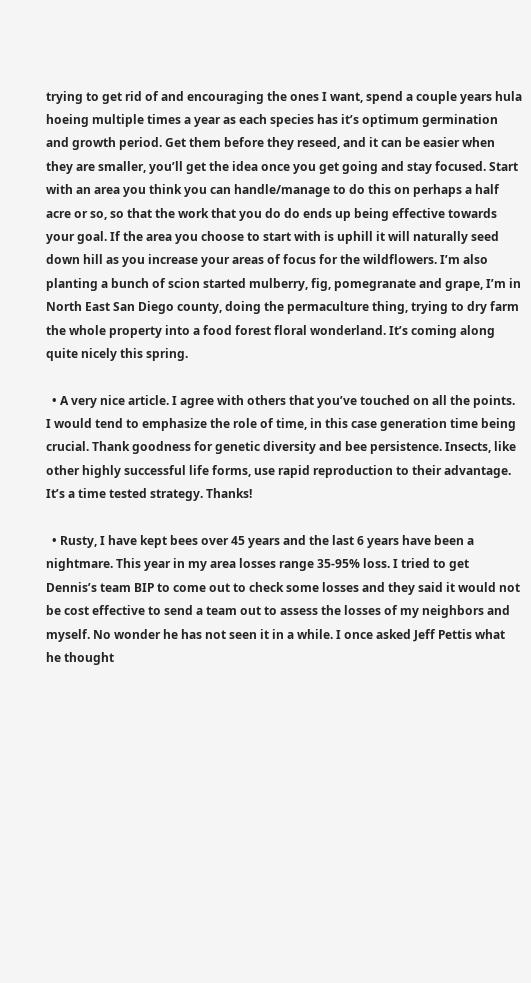trying to get rid of and encouraging the ones I want, spend a couple years hula hoeing multiple times a year as each species has it’s optimum germination and growth period. Get them before they reseed, and it can be easier when they are smaller, you’ll get the idea once you get going and stay focused. Start with an area you think you can handle/manage to do this on perhaps a half acre or so, so that the work that you do do ends up being effective towards your goal. If the area you choose to start with is uphill it will naturally seed down hill as you increase your areas of focus for the wildflowers. I’m also planting a bunch of scion started mulberry, fig, pomegranate and grape, I’m in North East San Diego county, doing the permaculture thing, trying to dry farm the whole property into a food forest floral wonderland. It’s coming along quite nicely this spring.

  • A very nice article. I agree with others that you’ve touched on all the points. I would tend to emphasize the role of time, in this case generation time being crucial. Thank goodness for genetic diversity and bee persistence. Insects, like other highly successful life forms, use rapid reproduction to their advantage. It’s a time tested strategy. Thanks!

  • Rusty, I have kept bees over 45 years and the last 6 years have been a nightmare. This year in my area losses range 35-95% loss. I tried to get Dennis’s team BIP to come out to check some losses and they said it would not be cost effective to send a team out to assess the losses of my neighbors and myself. No wonder he has not seen it in a while. I once asked Jeff Pettis what he thought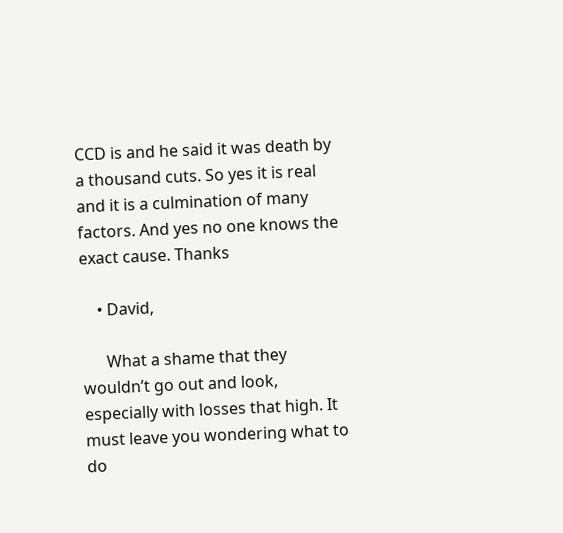CCD is and he said it was death by a thousand cuts. So yes it is real and it is a culmination of many factors. And yes no one knows the exact cause. Thanks

    • David,

      What a shame that they wouldn’t go out and look, especially with losses that high. It must leave you wondering what to do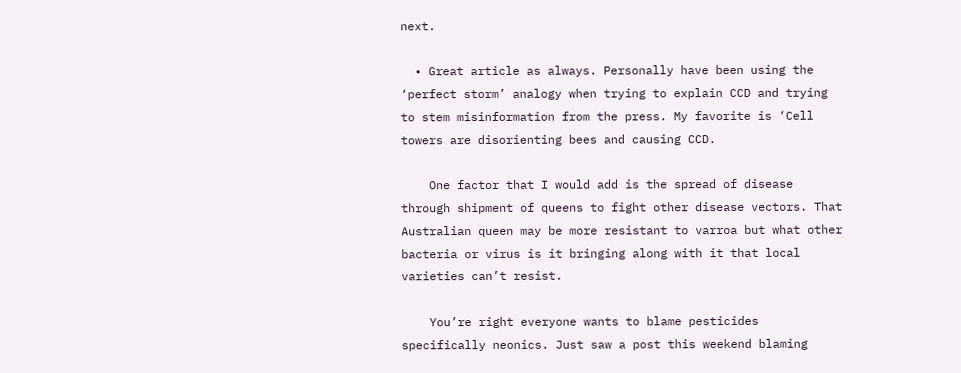next.

  • Great article as always. Personally have been using the ‘perfect storm’ analogy when trying to explain CCD and trying to stem misinformation from the press. My favorite is ‘Cell towers are disorienting bees and causing CCD.

    One factor that I would add is the spread of disease through shipment of queens to fight other disease vectors. That Australian queen may be more resistant to varroa but what other bacteria or virus is it bringing along with it that local varieties can’t resist.

    You’re right everyone wants to blame pesticides specifically neonics. Just saw a post this weekend blaming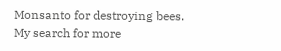Monsanto for destroying bees. My search for more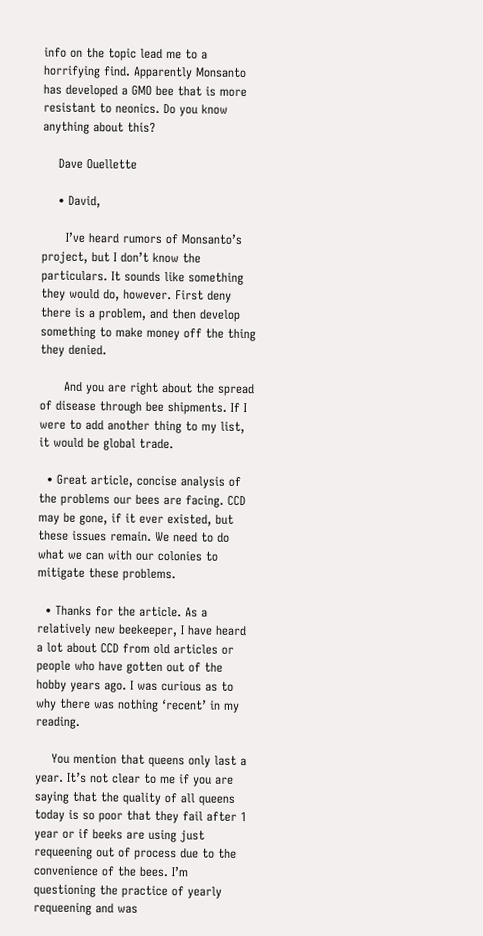info on the topic lead me to a horrifying find. Apparently Monsanto has developed a GMO bee that is more resistant to neonics. Do you know anything about this?

    Dave Ouellette

    • David,

      I’ve heard rumors of Monsanto’s project, but I don’t know the particulars. It sounds like something they would do, however. First deny there is a problem, and then develop something to make money off the thing they denied.

      And you are right about the spread of disease through bee shipments. If I were to add another thing to my list, it would be global trade.

  • Great article, concise analysis of the problems our bees are facing. CCD may be gone, if it ever existed, but these issues remain. We need to do what we can with our colonies to mitigate these problems.

  • Thanks for the article. As a relatively new beekeeper, I have heard a lot about CCD from old articles or people who have gotten out of the hobby years ago. I was curious as to why there was nothing ‘recent’ in my reading.

    You mention that queens only last a year. It’s not clear to me if you are saying that the quality of all queens today is so poor that they fail after 1 year or if beeks are using just requeening out of process due to the convenience of the bees. I’m questioning the practice of yearly requeening and was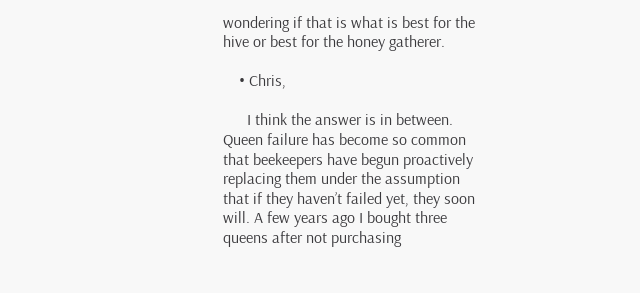wondering if that is what is best for the hive or best for the honey gatherer.

    • Chris,

      I think the answer is in between. Queen failure has become so common that beekeepers have begun proactively replacing them under the assumption that if they haven’t failed yet, they soon will. A few years ago I bought three queens after not purchasing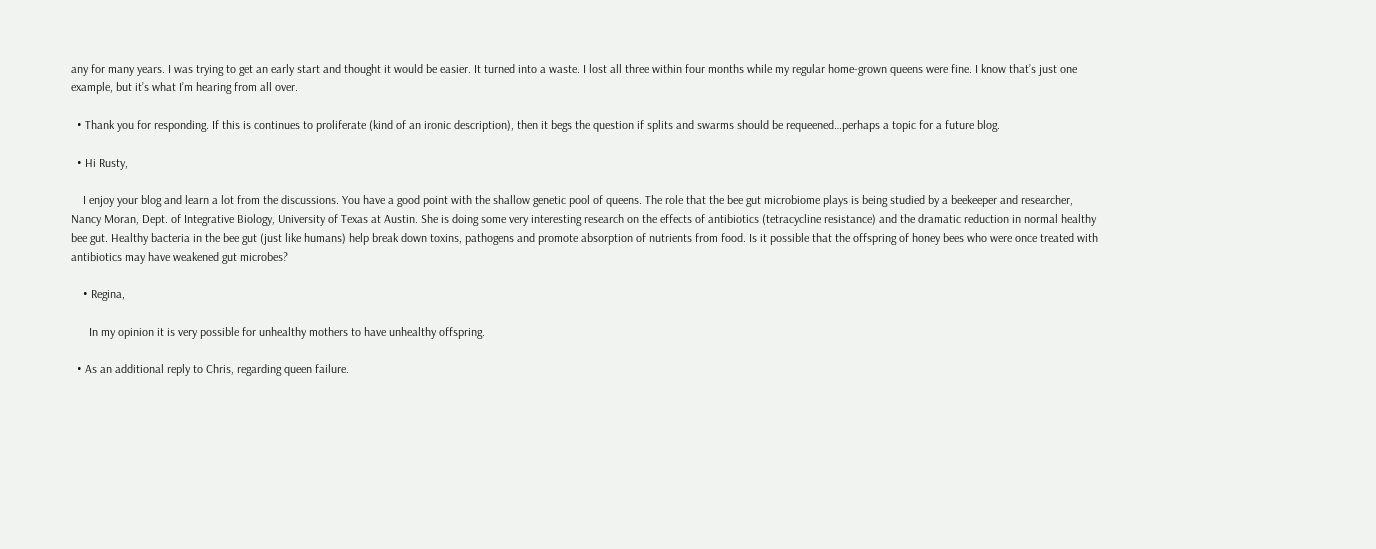any for many years. I was trying to get an early start and thought it would be easier. It turned into a waste. I lost all three within four months while my regular home-grown queens were fine. I know that’s just one example, but it’s what I’m hearing from all over.

  • Thank you for responding. If this is continues to proliferate (kind of an ironic description), then it begs the question if splits and swarms should be requeened…perhaps a topic for a future blog.

  • Hi Rusty,

    I enjoy your blog and learn a lot from the discussions. You have a good point with the shallow genetic pool of queens. The role that the bee gut microbiome plays is being studied by a beekeeper and researcher, Nancy Moran, Dept. of Integrative Biology, University of Texas at Austin. She is doing some very interesting research on the effects of antibiotics (tetracycline resistance) and the dramatic reduction in normal healthy bee gut. Healthy bacteria in the bee gut (just like humans) help break down toxins, pathogens and promote absorption of nutrients from food. Is it possible that the offspring of honey bees who were once treated with antibiotics may have weakened gut microbes?

    • Regina,

      In my opinion it is very possible for unhealthy mothers to have unhealthy offspring.

  • As an additional reply to Chris, regarding queen failure.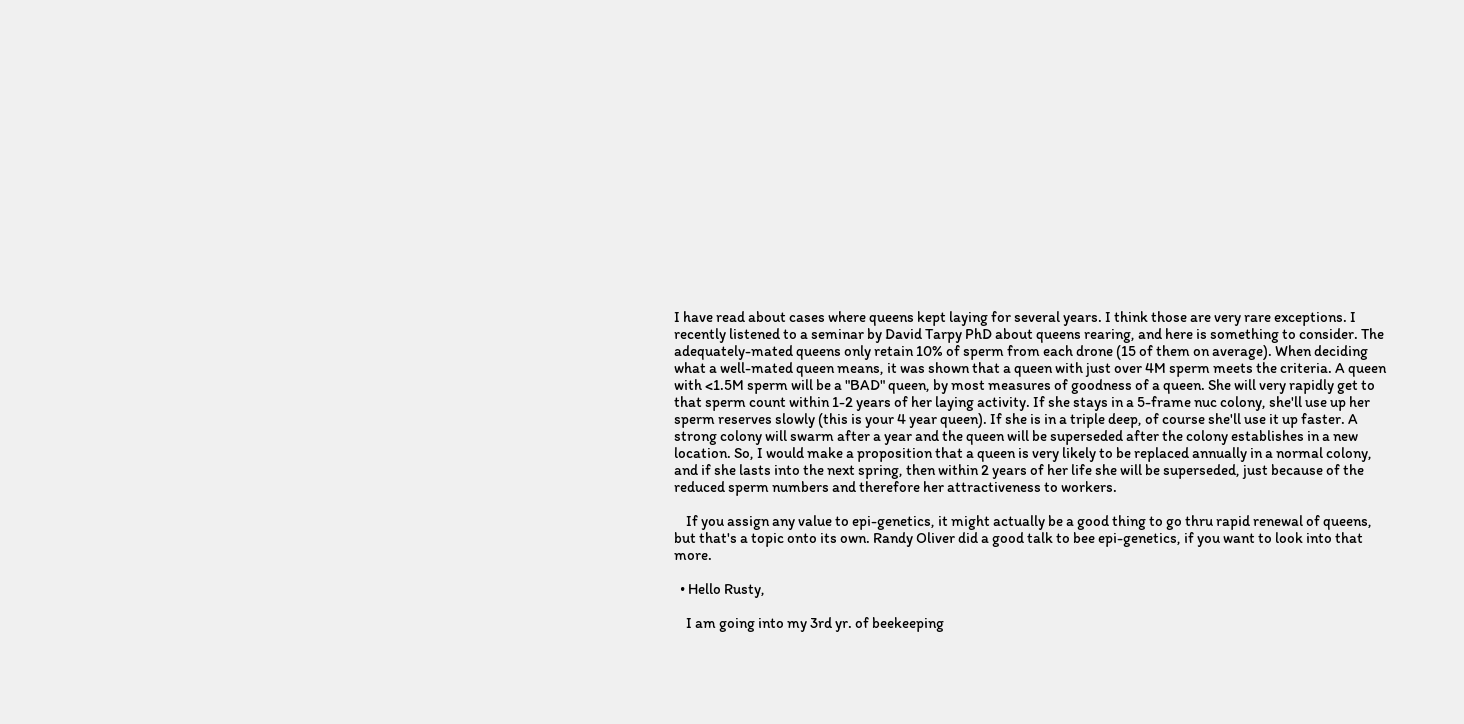I have read about cases where queens kept laying for several years. I think those are very rare exceptions. I recently listened to a seminar by David Tarpy PhD about queens rearing, and here is something to consider. The adequately-mated queens only retain 10% of sperm from each drone (15 of them on average). When deciding what a well-mated queen means, it was shown that a queen with just over 4M sperm meets the criteria. A queen with <1.5M sperm will be a "BAD" queen, by most measures of goodness of a queen. She will very rapidly get to that sperm count within 1-2 years of her laying activity. If she stays in a 5-frame nuc colony, she'll use up her sperm reserves slowly (this is your 4 year queen). If she is in a triple deep, of course she'll use it up faster. A strong colony will swarm after a year and the queen will be superseded after the colony establishes in a new location. So, I would make a proposition that a queen is very likely to be replaced annually in a normal colony, and if she lasts into the next spring, then within 2 years of her life she will be superseded, just because of the reduced sperm numbers and therefore her attractiveness to workers.

    If you assign any value to epi-genetics, it might actually be a good thing to go thru rapid renewal of queens, but that's a topic onto its own. Randy Oliver did a good talk to bee epi-genetics, if you want to look into that more.

  • Hello Rusty,

    I am going into my 3rd yr. of beekeeping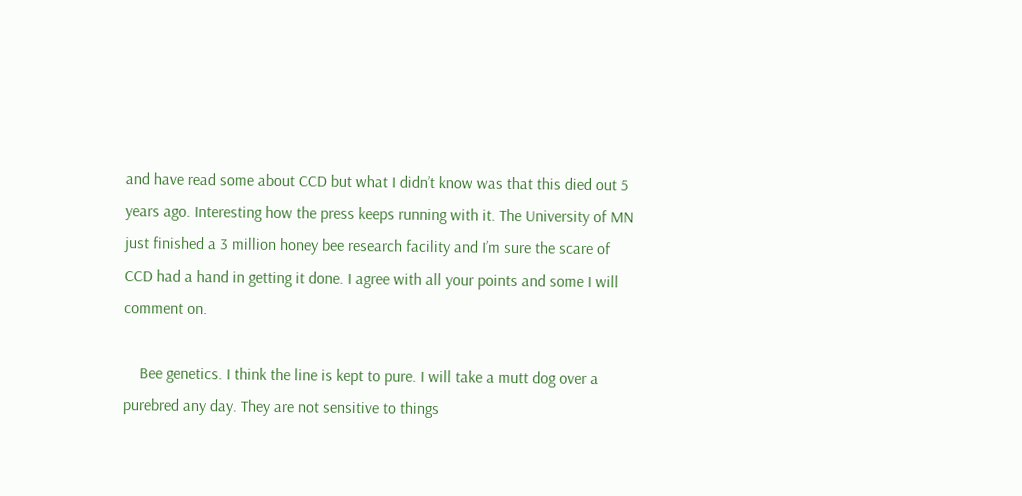and have read some about CCD but what I didn’t know was that this died out 5 years ago. Interesting how the press keeps running with it. The University of MN just finished a 3 million honey bee research facility and I’m sure the scare of CCD had a hand in getting it done. I agree with all your points and some I will comment on.

    Bee genetics. I think the line is kept to pure. I will take a mutt dog over a purebred any day. They are not sensitive to things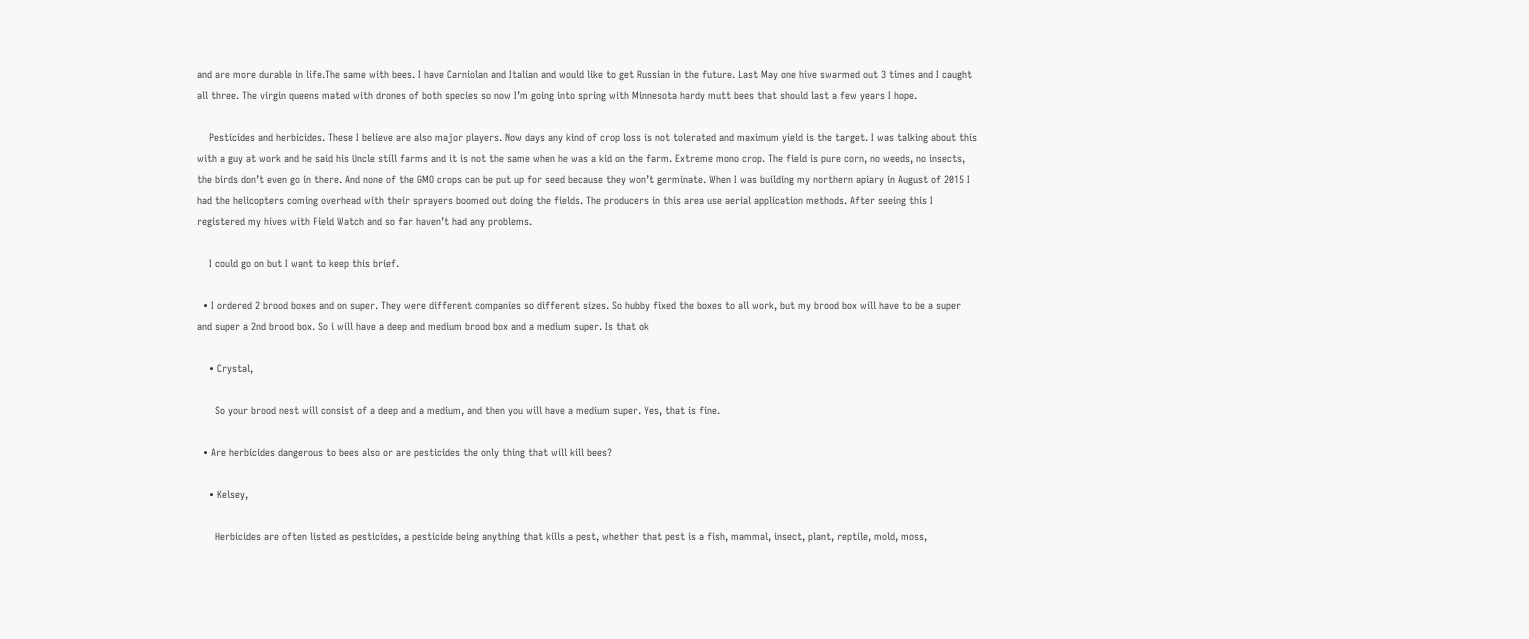and are more durable in life.The same with bees. I have Carniolan and Italian and would like to get Russian in the future. Last May one hive swarmed out 3 times and I caught all three. The virgin queens mated with drones of both species so now I’m going into spring with Minnesota hardy mutt bees that should last a few years I hope.

    Pesticides and herbicides. These I believe are also major players. Now days any kind of crop loss is not tolerated and maximum yield is the target. I was talking about this with a guy at work and he said his Uncle still farms and it is not the same when he was a kid on the farm. Extreme mono crop. The field is pure corn, no weeds, no insects, the birds don’t even go in there. And none of the GMO crops can be put up for seed because they won’t germinate. When I was building my northern apiary in August of 2015 I had the helicopters coming overhead with their sprayers boomed out doing the fields. The producers in this area use aerial application methods. After seeing this I registered my hives with Field Watch and so far haven’t had any problems.

    I could go on but I want to keep this brief.

  • I ordered 2 brood boxes and on super. They were different companies so different sizes. So hubby fixed the boxes to all work, but my brood box will have to be a super and super a 2nd brood box. So i will have a deep and medium brood box and a medium super. Is that ok

    • Crystal,

      So your brood nest will consist of a deep and a medium, and then you will have a medium super. Yes, that is fine.

  • Are herbicides dangerous to bees also or are pesticides the only thing that will kill bees?

    • Kelsey,

      Herbicides are often listed as pesticides, a pesticide being anything that kills a pest, whether that pest is a fish, mammal, insect, plant, reptile, mold, moss,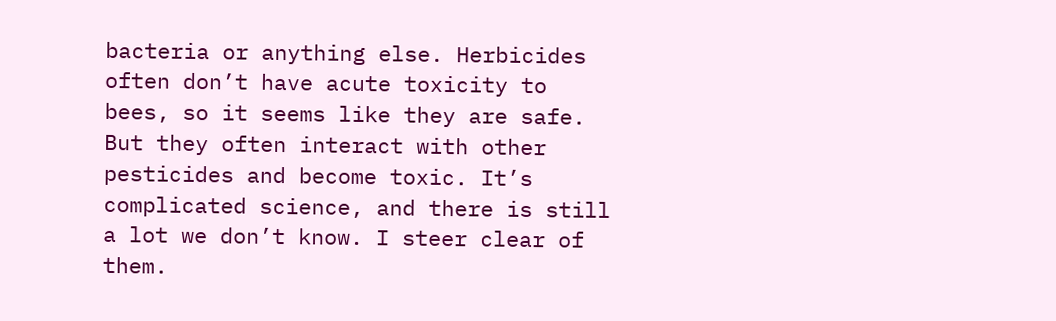bacteria or anything else. Herbicides often don’t have acute toxicity to bees, so it seems like they are safe. But they often interact with other pesticides and become toxic. It’s complicated science, and there is still a lot we don’t know. I steer clear of them.